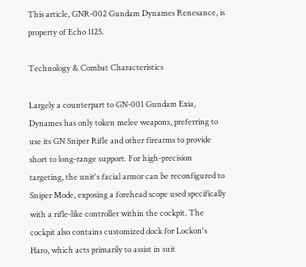This article, GNR-002 Gundam Dynames Renesance, is property of Echo 1125.

Technology & Combat Characteristics

Largely a counterpart to GN-001 Gundam Exia, Dynames has only token melee weapons, preferring to use its GN Sniper Rifle and other firearms to provide short to long-range support. For high-precision targeting, the unit's facial armor can be reconfigured to Sniper Mode, exposing a forehead scope used specifically with a rifle-like controller within the cockpit. The cockpit also contains customized dock for Lockon's Haro, which acts primarily to assist in suit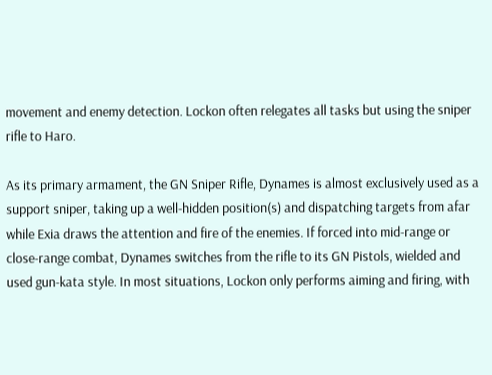movement and enemy detection. Lockon often relegates all tasks but using the sniper rifle to Haro.

As its primary armament, the GN Sniper Rifle, Dynames is almost exclusively used as a support sniper, taking up a well-hidden position(s) and dispatching targets from afar while Exia draws the attention and fire of the enemies. If forced into mid-range or close-range combat, Dynames switches from the rifle to its GN Pistols, wielded and used gun-kata style. In most situations, Lockon only performs aiming and firing, with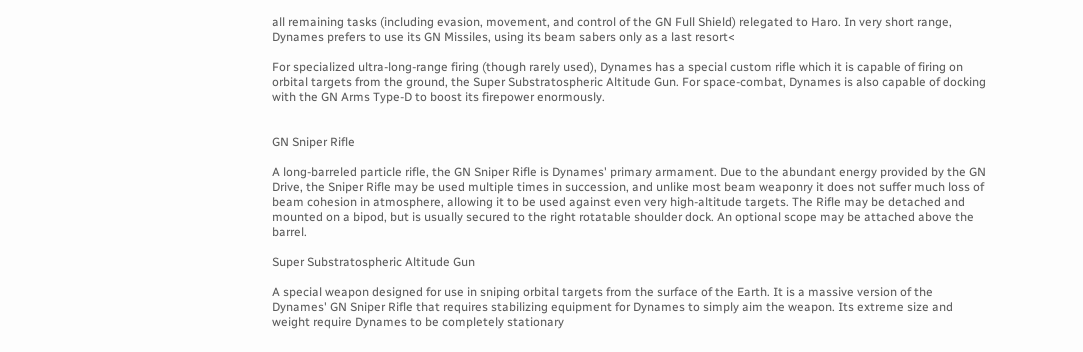all remaining tasks (including evasion, movement, and control of the GN Full Shield) relegated to Haro. In very short range, Dynames prefers to use its GN Missiles, using its beam sabers only as a last resort<

For specialized ultra-long-range firing (though rarely used), Dynames has a special custom rifle which it is capable of firing on orbital targets from the ground, the Super Substratospheric Altitude Gun. For space-combat, Dynames is also capable of docking with the GN Arms Type-D to boost its firepower enormously.


GN Sniper Rifle

A long-barreled particle rifle, the GN Sniper Rifle is Dynames' primary armament. Due to the abundant energy provided by the GN Drive, the Sniper Rifle may be used multiple times in succession, and unlike most beam weaponry it does not suffer much loss of beam cohesion in atmosphere, allowing it to be used against even very high-altitude targets. The Rifle may be detached and mounted on a bipod, but is usually secured to the right rotatable shoulder dock. An optional scope may be attached above the barrel.

Super Substratospheric Altitude Gun

A special weapon designed for use in sniping orbital targets from the surface of the Earth. It is a massive version of the Dynames' GN Sniper Rifle that requires stabilizing equipment for Dynames to simply aim the weapon. Its extreme size and weight require Dynames to be completely stationary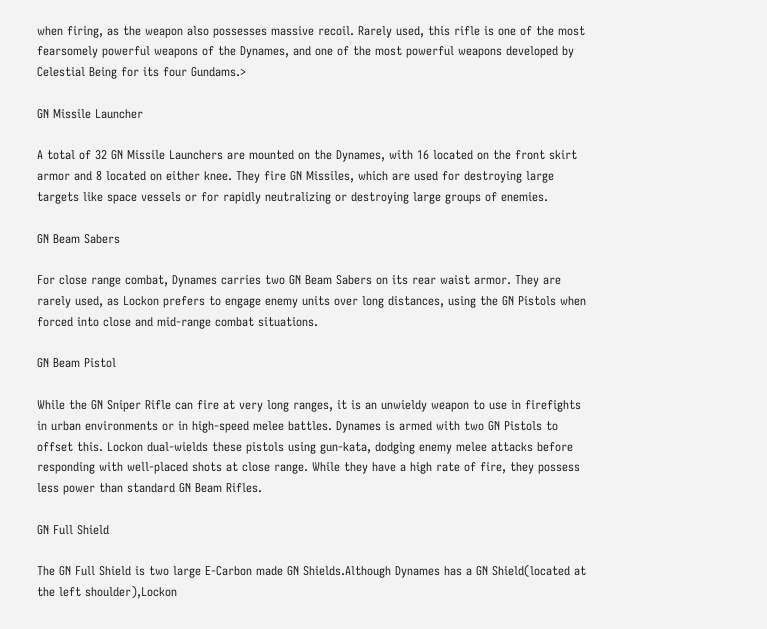when firing, as the weapon also possesses massive recoil. Rarely used, this rifle is one of the most fearsomely powerful weapons of the Dynames, and one of the most powerful weapons developed by Celestial Being for its four Gundams.>

GN Missile Launcher

A total of 32 GN Missile Launchers are mounted on the Dynames, with 16 located on the front skirt armor and 8 located on either knee. They fire GN Missiles, which are used for destroying large targets like space vessels or for rapidly neutralizing or destroying large groups of enemies.

GN Beam Sabers

For close range combat, Dynames carries two GN Beam Sabers on its rear waist armor. They are rarely used, as Lockon prefers to engage enemy units over long distances, using the GN Pistols when forced into close and mid-range combat situations.

GN Beam Pistol

While the GN Sniper Rifle can fire at very long ranges, it is an unwieldy weapon to use in firefights in urban environments or in high-speed melee battles. Dynames is armed with two GN Pistols to offset this. Lockon dual-wields these pistols using gun-kata, dodging enemy melee attacks before responding with well-placed shots at close range. While they have a high rate of fire, they possess less power than standard GN Beam Rifles.

GN Full Shield

The GN Full Shield is two large E-Carbon made GN Shields.Although Dynames has a GN Shield(located at the left shoulder),Lockon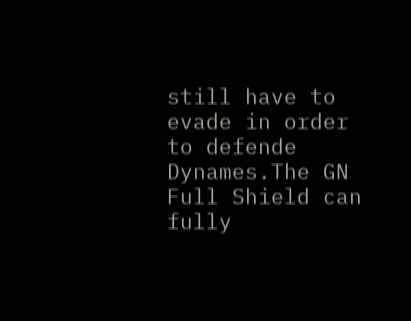still have to evade in order to defende Dynames.The GN Full Shield can fully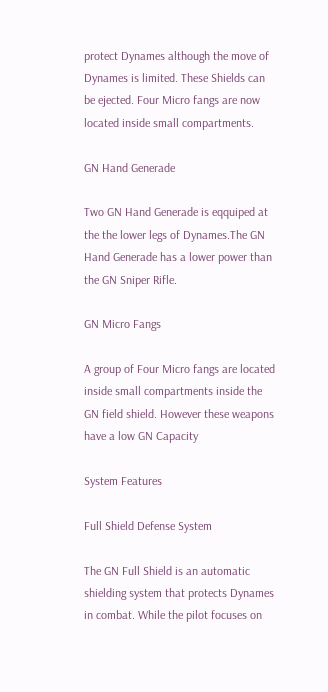protect Dynames although the move of Dynames is limited. These Shields can be ejected. Four Micro fangs are now located inside small compartments.

GN Hand Generade

Two GN Hand Generade is eqquiped at the the lower legs of Dynames.The GN Hand Generade has a lower power than the GN Sniper Rifle.

GN Micro Fangs

A group of Four Micro fangs are located inside small compartments inside the GN field shield. However these weapons have a low GN Capacity

System Features

Full Shield Defense System

The GN Full Shield is an automatic shielding system that protects Dynames in combat. While the pilot focuses on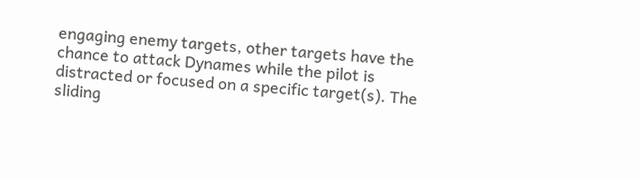engaging enemy targets, other targets have the chance to attack Dynames while the pilot is distracted or focused on a specific target(s). The sliding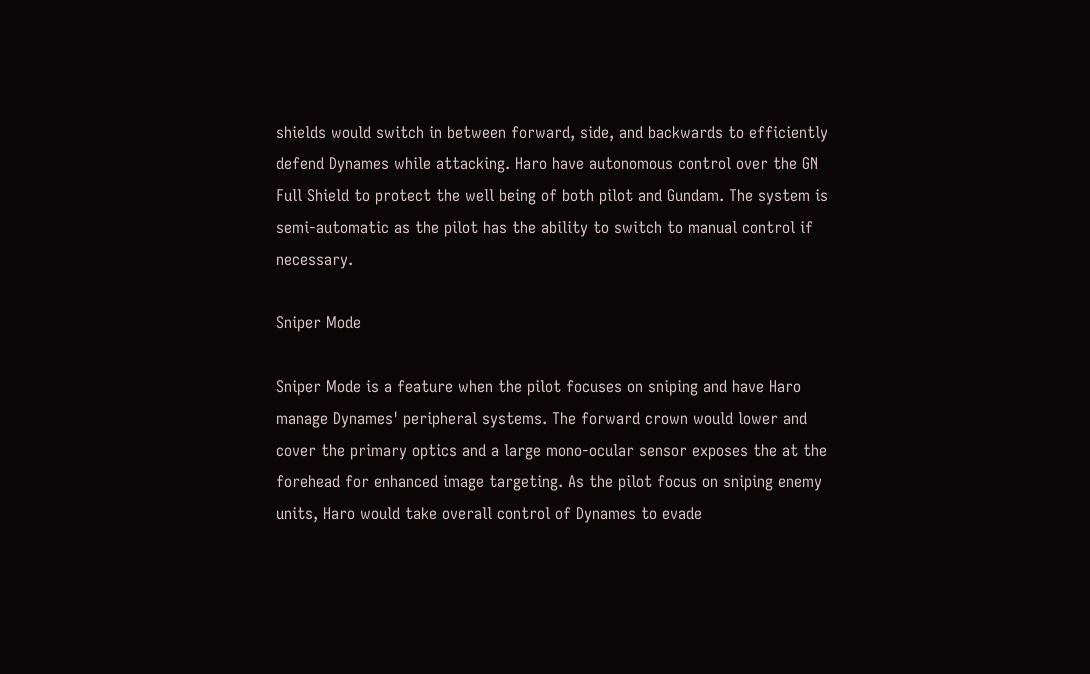shields would switch in between forward, side, and backwards to efficiently defend Dynames while attacking. Haro have autonomous control over the GN Full Shield to protect the well being of both pilot and Gundam. The system is semi-automatic as the pilot has the ability to switch to manual control if necessary.

Sniper Mode

Sniper Mode is a feature when the pilot focuses on sniping and have Haro manage Dynames' peripheral systems. The forward crown would lower and cover the primary optics and a large mono-ocular sensor exposes the at the forehead for enhanced image targeting. As the pilot focus on sniping enemy units, Haro would take overall control of Dynames to evade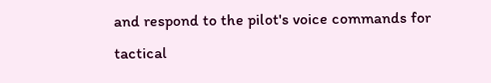and respond to the pilot's voice commands for tactical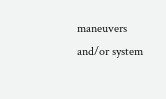maneuvers and/or system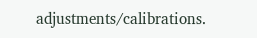adjustments/calibrations.